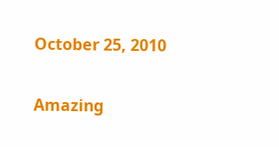October 25, 2010

Amazing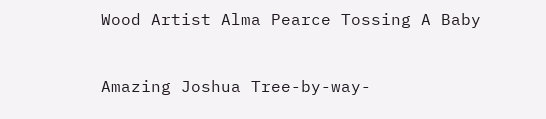Wood Artist Alma Pearce Tossing A Baby


Amazing Joshua Tree-by-way-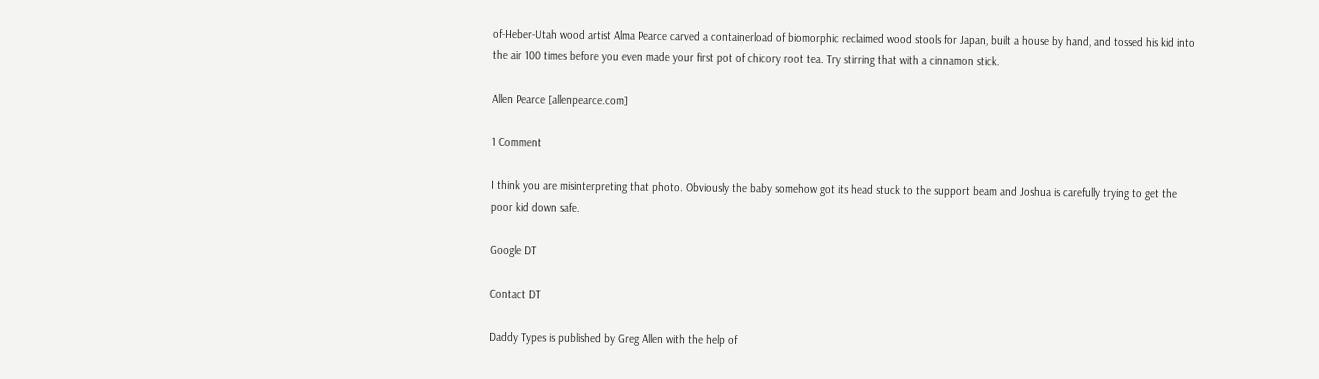of-Heber-Utah wood artist Alma Pearce carved a containerload of biomorphic reclaimed wood stools for Japan, built a house by hand, and tossed his kid into the air 100 times before you even made your first pot of chicory root tea. Try stirring that with a cinnamon stick.

Allen Pearce [allenpearce.com]

1 Comment

I think you are misinterpreting that photo. Obviously the baby somehow got its head stuck to the support beam and Joshua is carefully trying to get the poor kid down safe.

Google DT

Contact DT

Daddy Types is published by Greg Allen with the help of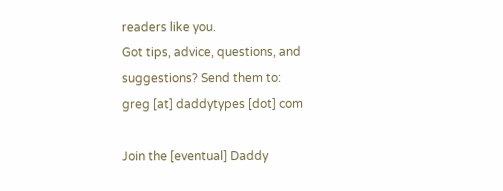readers like you.
Got tips, advice, questions, and suggestions? Send them to:
greg [at] daddytypes [dot] com

Join the [eventual] Daddy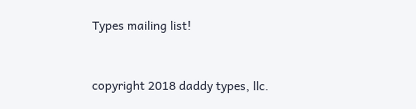Types mailing list!



copyright 2018 daddy types, llc.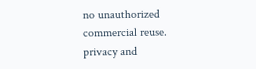no unauthorized commercial reuse.
privacy and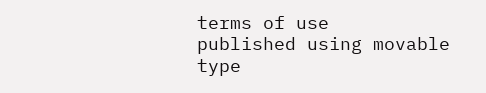terms of use
published using movable type